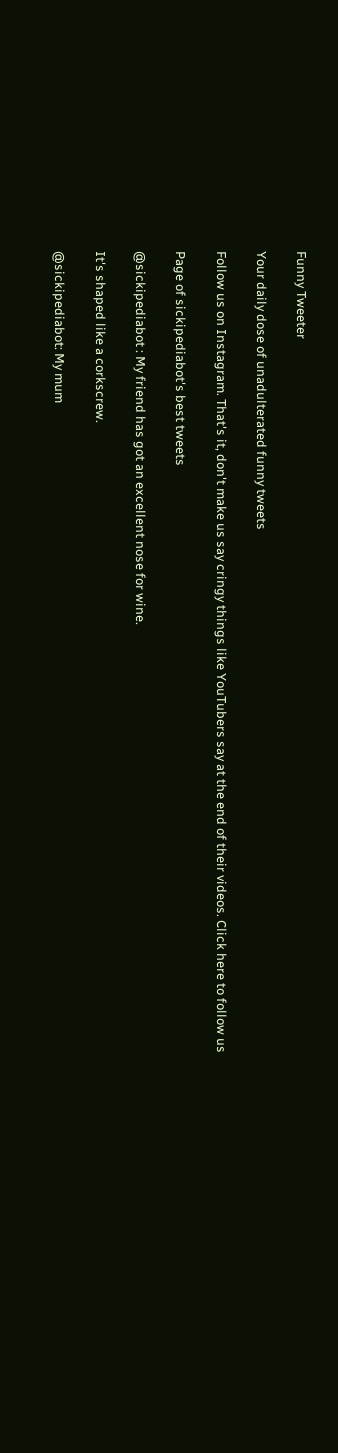Funny Tweeter

Your daily dose of unadulterated funny tweets

Follow us on Instagram. That's it, don't make us say cringy things like YouTubers say at the end of their videos. Click here to follow us

Page of sickipediabot's best tweets

@sickipediabot : My friend has got an excellent nose for wine.

It's shaped like a corkscrew.

@sickipediabot: My mum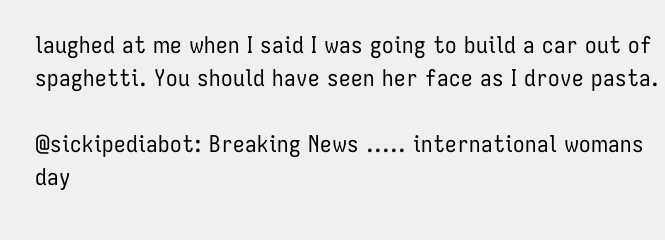laughed at me when I said I was going to build a car out of spaghetti. You should have seen her face as I drove pasta.

@sickipediabot: Breaking News ..... international womans day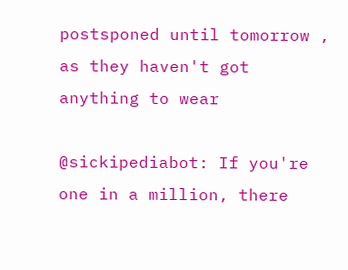postsponed until tomorrow , as they haven't got anything to wear

@sickipediabot: If you're one in a million, there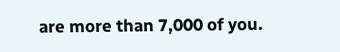are more than 7,000 of you.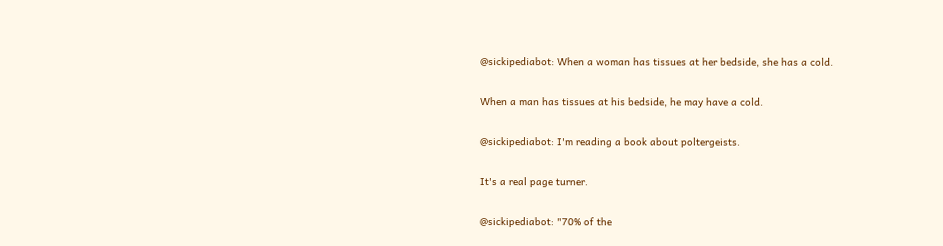@sickipediabot: When a woman has tissues at her bedside, she has a cold.

When a man has tissues at his bedside, he may have a cold.

@sickipediabot: I'm reading a book about poltergeists.

It's a real page turner.

@sickipediabot: "70% of the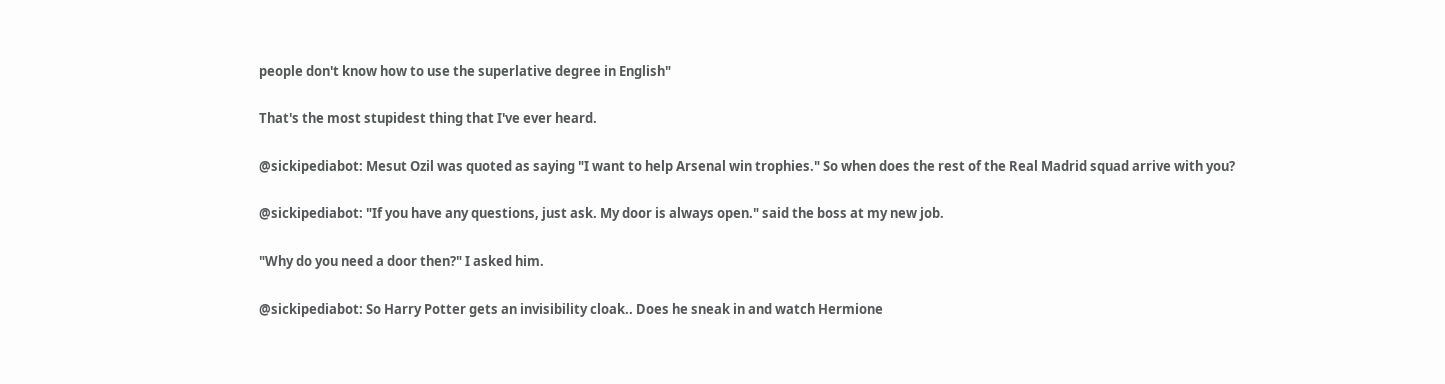people don't know how to use the superlative degree in English"

That's the most stupidest thing that I've ever heard.

@sickipediabot: Mesut Ozil was quoted as saying "I want to help Arsenal win trophies." So when does the rest of the Real Madrid squad arrive with you?

@sickipediabot: "If you have any questions, just ask. My door is always open." said the boss at my new job.

"Why do you need a door then?" I asked him.

@sickipediabot: So Harry Potter gets an invisibility cloak.. Does he sneak in and watch Hermione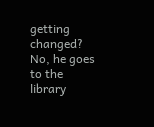getting changed? No, he goes to the library